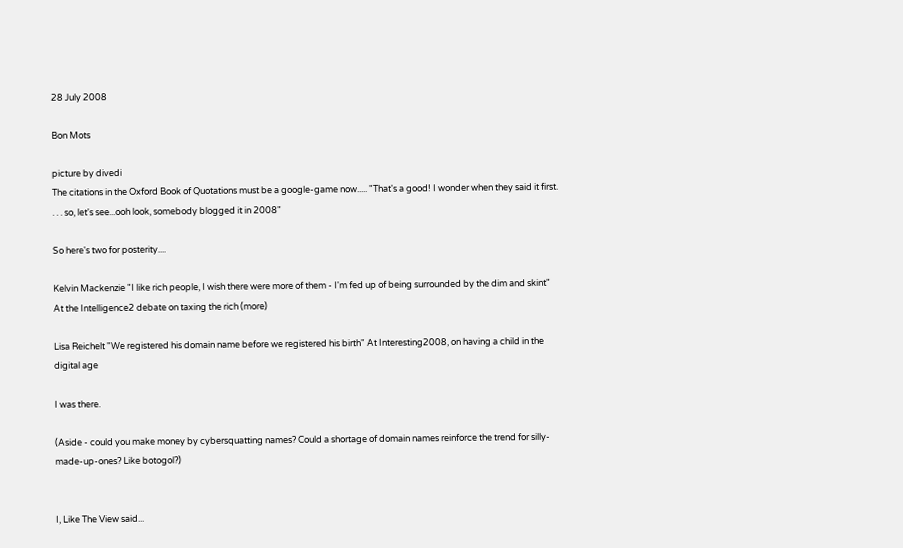28 July 2008

Bon Mots

picture by divedi
The citations in the Oxford Book of Quotations must be a google-game now..... "That's a good! I wonder when they said it first. . . . so, let's see...ooh look, somebody blogged it in 2008"

So here's two for posterity....

Kelvin Mackenzie "I like rich people, I wish there were more of them - I'm fed up of being surrounded by the dim and skint" At the Intelligence2 debate on taxing the rich (more)

Lisa Reichelt "We registered his domain name before we registered his birth" At Interesting2008, on having a child in the digital age

I was there.

(Aside - could you make money by cybersquatting names? Could a shortage of domain names reinforce the trend for silly-made-up-ones? Like botogol?)


I, Like The View said...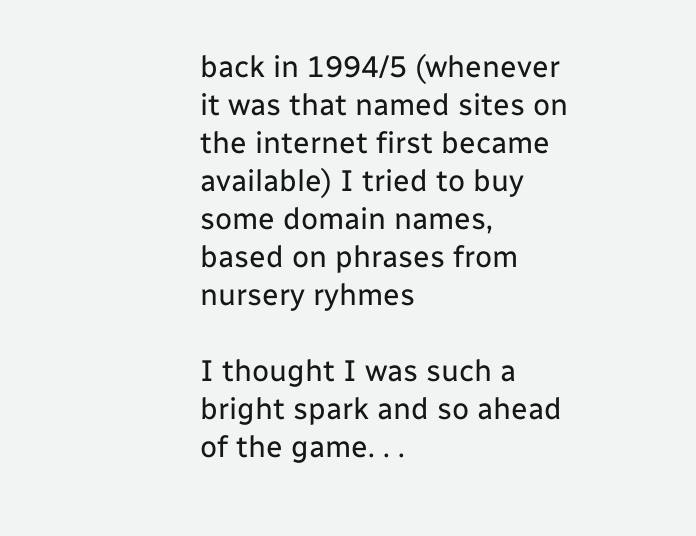back in 1994/5 (whenever it was that named sites on the internet first became available) I tried to buy some domain names, based on phrases from nursery ryhmes

I thought I was such a bright spark and so ahead of the game. . .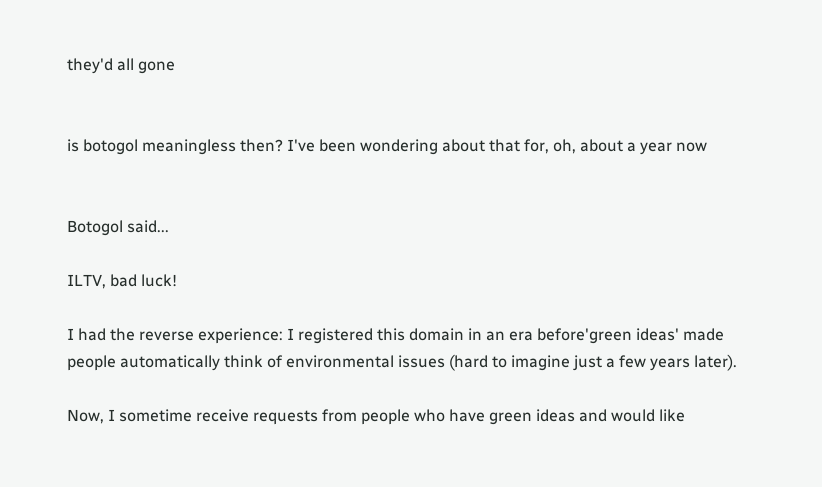they'd all gone


is botogol meaningless then? I've been wondering about that for, oh, about a year now


Botogol said...

ILTV, bad luck!

I had the reverse experience: I registered this domain in an era before'green ideas' made people automatically think of environmental issues (hard to imagine just a few years later).

Now, I sometime receive requests from people who have green ideas and would like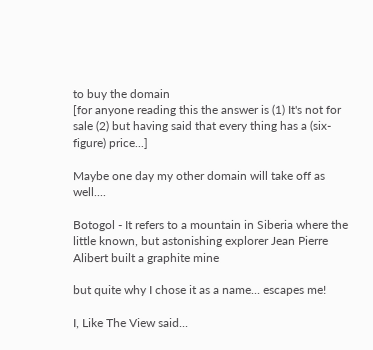to buy the domain
[for anyone reading this the answer is (1) It's not for sale (2) but having said that every thing has a (six-figure) price...]

Maybe one day my other domain will take off as well....

Botogol - It refers to a mountain in Siberia where the little known, but astonishing explorer Jean Pierre Alibert built a graphite mine

but quite why I chose it as a name... escapes me!

I, Like The View said...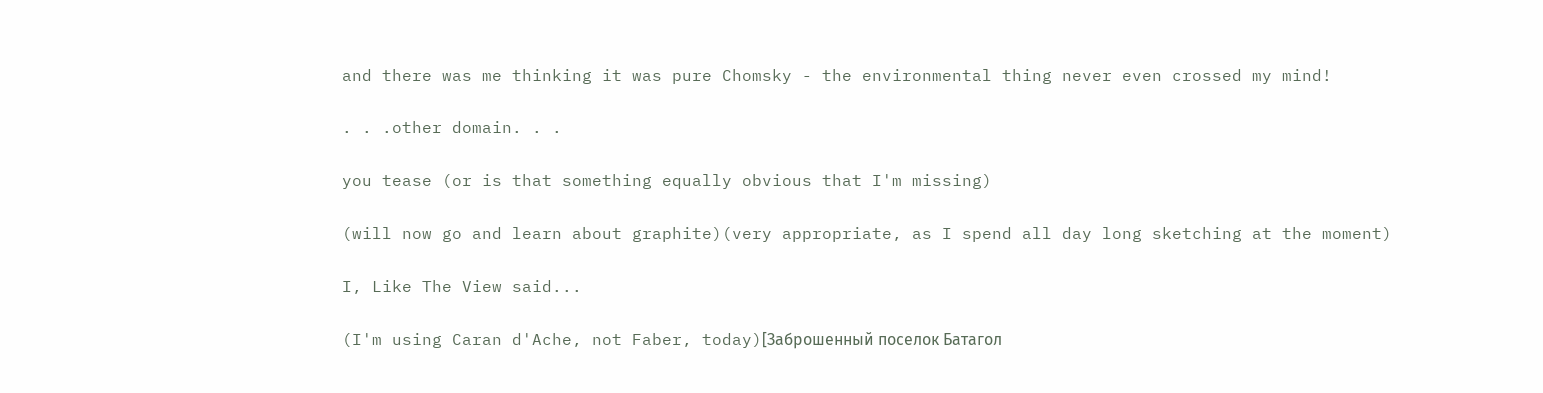and there was me thinking it was pure Chomsky - the environmental thing never even crossed my mind!

. . .other domain. . .

you tease (or is that something equally obvious that I'm missing)

(will now go and learn about graphite)(very appropriate, as I spend all day long sketching at the moment)

I, Like The View said...

(I'm using Caran d'Ache, not Faber, today)[Заброшенный поселок Батагол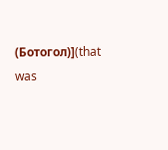(Ботогол)](that was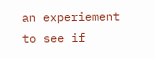an experiement to see if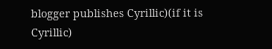blogger publishes Cyrillic)(if it is Cyrillic)